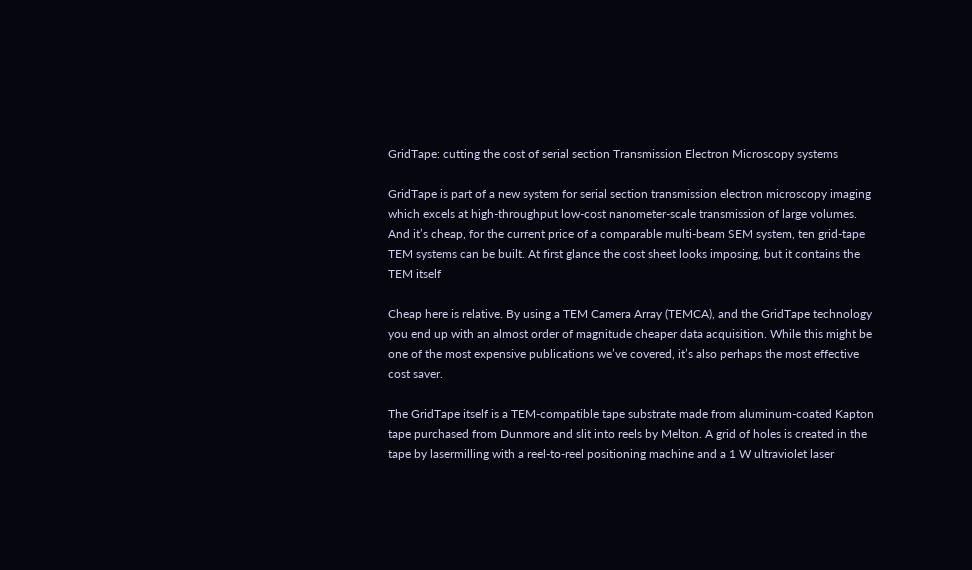GridTape: cutting the cost of serial section Transmission Electron Microscopy systems

GridTape is part of a new system for serial section transmission electron microscopy imaging which excels at high-throughput low-cost nanometer-scale transmission of large volumes. And it’s cheap, for the current price of a comparable multi-beam SEM system, ten grid-tape TEM systems can be built. At first glance the cost sheet looks imposing, but it contains the TEM itself

Cheap here is relative. By using a TEM Camera Array (TEMCA), and the GridTape technology you end up with an almost order of magnitude cheaper data acquisition. While this might be one of the most expensive publications we’ve covered, it’s also perhaps the most effective cost saver.

The GridTape itself is a TEM-compatible tape substrate made from aluminum-coated Kapton tape purchased from Dunmore and slit into reels by Melton. A grid of holes is created in the tape by lasermilling with a reel-to-reel positioning machine and a 1 W ultraviolet laser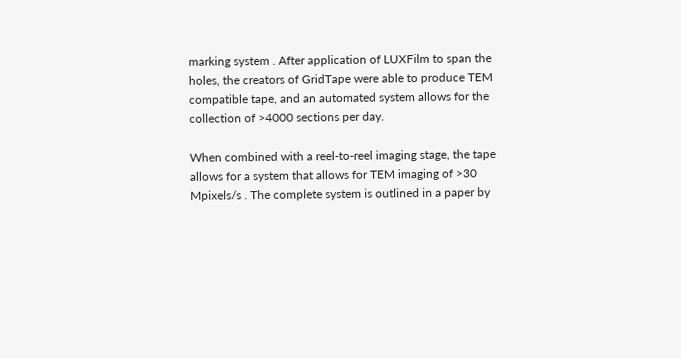marking system . After application of LUXFilm to span the holes, the creators of GridTape were able to produce TEM compatible tape, and an automated system allows for the collection of >4000 sections per day.

When combined with a reel-to-reel imaging stage, the tape allows for a system that allows for TEM imaging of >30 Mpixels/s . The complete system is outlined in a paper by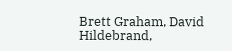Brett Graham, David Hildebrand,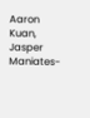Aaron Kuan, Jasper Maniates-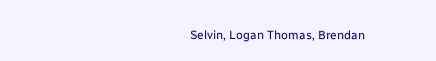Selvin, Logan Thomas, Brendan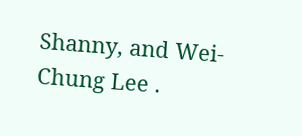Shanny, and Wei-Chung Lee .